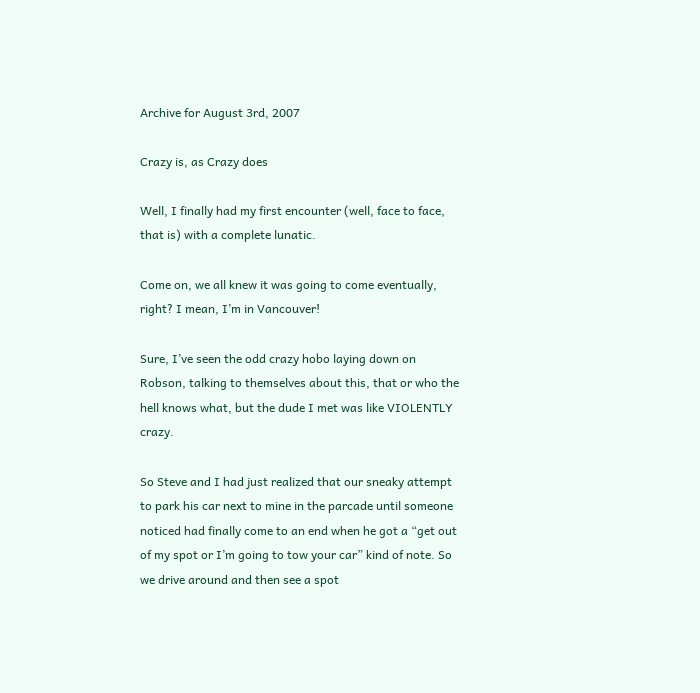Archive for August 3rd, 2007

Crazy is, as Crazy does

Well, I finally had my first encounter (well, face to face, that is) with a complete lunatic.

Come on, we all knew it was going to come eventually, right? I mean, I’m in Vancouver!

Sure, I’ve seen the odd crazy hobo laying down on Robson, talking to themselves about this, that or who the hell knows what, but the dude I met was like VIOLENTLY crazy.

So Steve and I had just realized that our sneaky attempt to park his car next to mine in the parcade until someone noticed had finally come to an end when he got a “get out of my spot or I’m going to tow your car” kind of note. So we drive around and then see a spot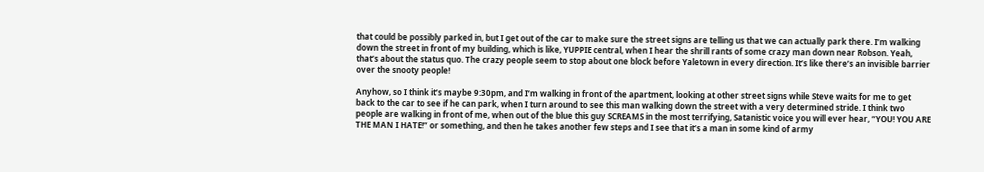that could be possibly parked in, but I get out of the car to make sure the street signs are telling us that we can actually park there. I’m walking down the street in front of my building, which is like, YUPPIE central, when I hear the shrill rants of some crazy man down near Robson. Yeah, that’s about the status quo. The crazy people seem to stop about one block before Yaletown in every direction. It’s like there’s an invisible barrier over the snooty people!

Anyhow, so I think it’s maybe 9:30pm, and I’m walking in front of the apartment, looking at other street signs while Steve waits for me to get back to the car to see if he can park, when I turn around to see this man walking down the street with a very determined stride. I think two people are walking in front of me, when out of the blue this guy SCREAMS in the most terrifying, Satanistic voice you will ever hear, “YOU! YOU ARE THE MAN I HATE!” or something, and then he takes another few steps and I see that it’s a man in some kind of army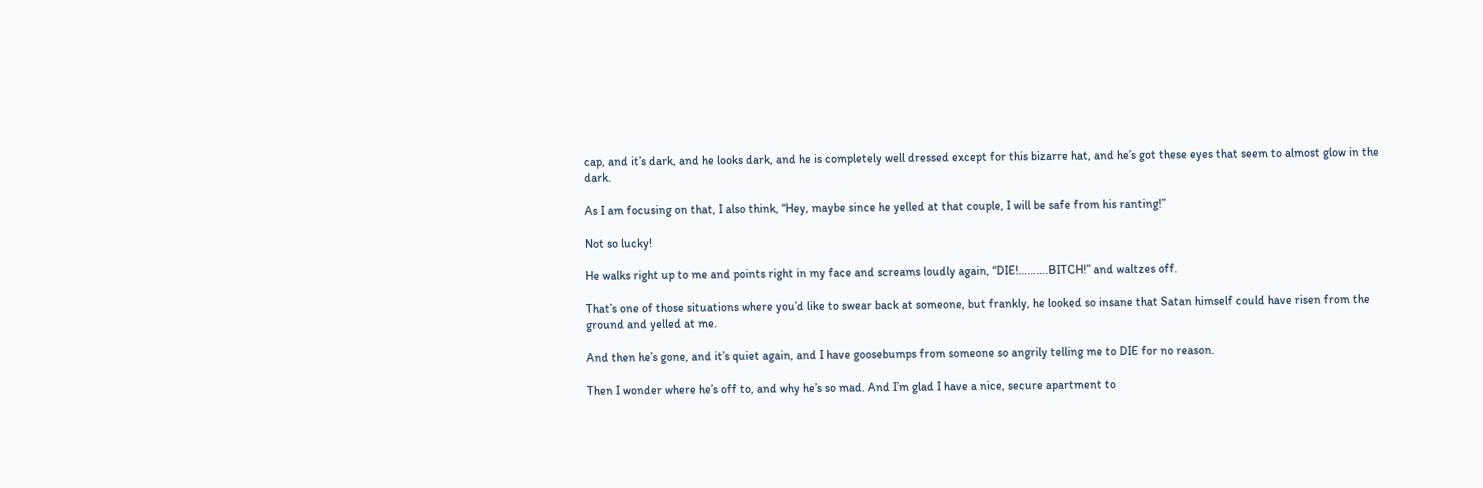cap, and it’s dark, and he looks dark, and he is completely well dressed except for this bizarre hat, and he’s got these eyes that seem to almost glow in the dark.

As I am focusing on that, I also think, “Hey, maybe since he yelled at that couple, I will be safe from his ranting!”

Not so lucky!

He walks right up to me and points right in my face and screams loudly again, “DIE!……….BITCH!” and waltzes off.

That’s one of those situations where you’d like to swear back at someone, but frankly, he looked so insane that Satan himself could have risen from the ground and yelled at me.

And then he’s gone, and it’s quiet again, and I have goosebumps from someone so angrily telling me to DIE for no reason.

Then I wonder where he’s off to, and why he’s so mad. And I’m glad I have a nice, secure apartment to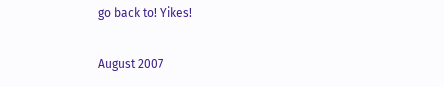go back to! Yikes!

August 2007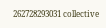262728293031 collective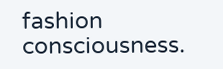fashion consciousness.